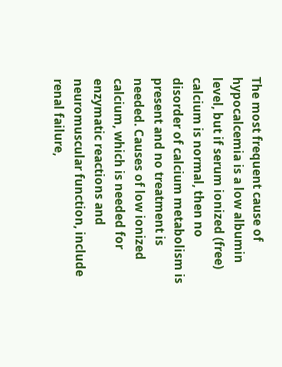The most frequent cause of hypocalcemia is a low albumin level, but if serum ionized (free) calcium is normal, then no disorder of calcium metabolism is present and no treatment is needed. Causes of low ionized calcium, which is needed for enzymatic reactions and neuromuscular function, include renal failure,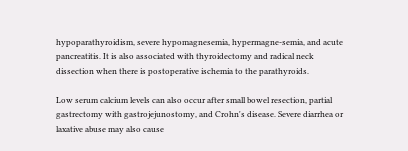hypoparathyroidism, severe hypomagnesemia, hypermagne-semia, and acute pancreatitis. It is also associated with thyroidectomy and radical neck dissection when there is postoperative ischemia to the parathyroids.

Low serum calcium levels can also occur after small bowel resection, partial gastrectomy with gastrojejunostomy, and Crohn's disease. Severe diarrhea or laxative abuse may also cause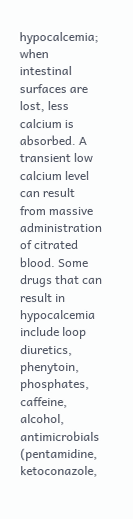hypocalcemia; when intestinal surfaces are lost, less calcium is absorbed. A transient low calcium level can result from massive administration of citrated blood. Some drugs that can result in hypocalcemia include loop diuretics, phenytoin, phosphates, caffeine, alcohol, antimicrobials (pentamidine, ketoconazole,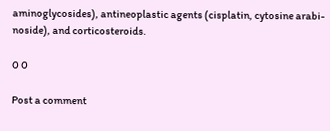aminoglycosides), antineoplastic agents (cisplatin, cytosine arabi-noside), and corticosteroids.

0 0

Post a comment